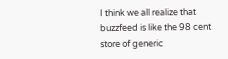I think we all realize that buzzfeed is like the 98 cent store of generic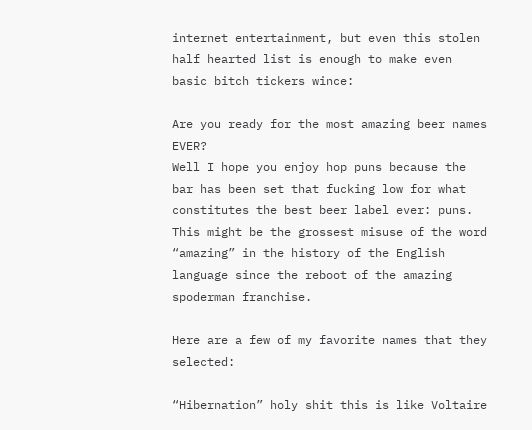internet entertainment, but even this stolen half hearted list is enough to make even basic bitch tickers wince:

Are you ready for the most amazing beer names EVER?
Well I hope you enjoy hop puns because the bar has been set that fucking low for what constitutes the best beer label ever: puns. This might be the grossest misuse of the word “amazing” in the history of the English language since the reboot of the amazing spoderman franchise.

Here are a few of my favorite names that they selected:

“Hibernation” holy shit this is like Voltaire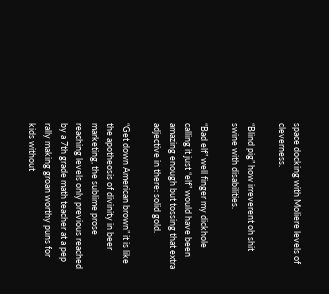space docking with Moliere levels of cleverness.

“Blind pig” how irreverent oh shit swine with disabilities.

“Bad elf” well finger my dickhole calling it just “elf” would have been amazing enough but tossing that extra adjective in there: solid gold.

“Get down American brown” it is like the apotheosis of divinity in beer marketing, the sublime prose reaching levels only previous reached by a 7th grade math teacher at a pep rally making groan worthy puns for kids without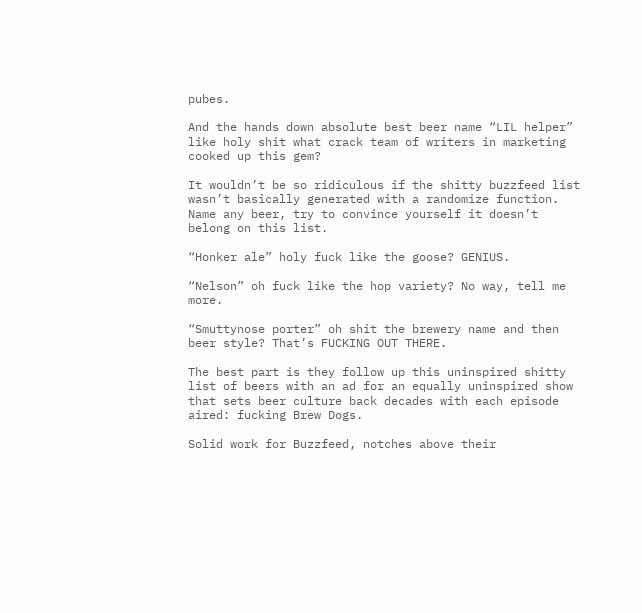pubes.

And the hands down absolute best beer name “LIL helper” like holy shit what crack team of writers in marketing cooked up this gem?

It wouldn’t be so ridiculous if the shitty buzzfeed list wasn’t basically generated with a randomize function. Name any beer, try to convince yourself it doesn’t belong on this list.

“Honker ale” holy fuck like the goose? GENIUS.

“Nelson” oh fuck like the hop variety? No way, tell me more.

“Smuttynose porter” oh shit the brewery name and then beer style? That’s FUCKING OUT THERE.

The best part is they follow up this uninspired shitty list of beers with an ad for an equally uninspired show that sets beer culture back decades with each episode aired: fucking Brew Dogs.

Solid work for Buzzfeed, notches above their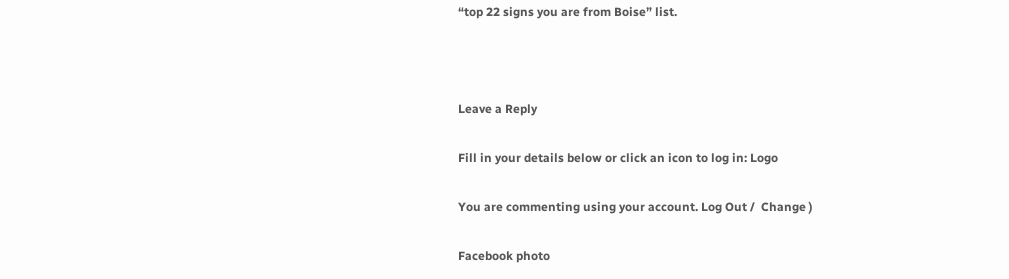“top 22 signs you are from Boise” list.



Leave a Reply

Fill in your details below or click an icon to log in: Logo

You are commenting using your account. Log Out /  Change )

Facebook photo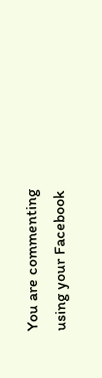You are commenting using your Facebook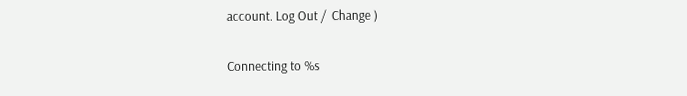account. Log Out /  Change )

Connecting to %s